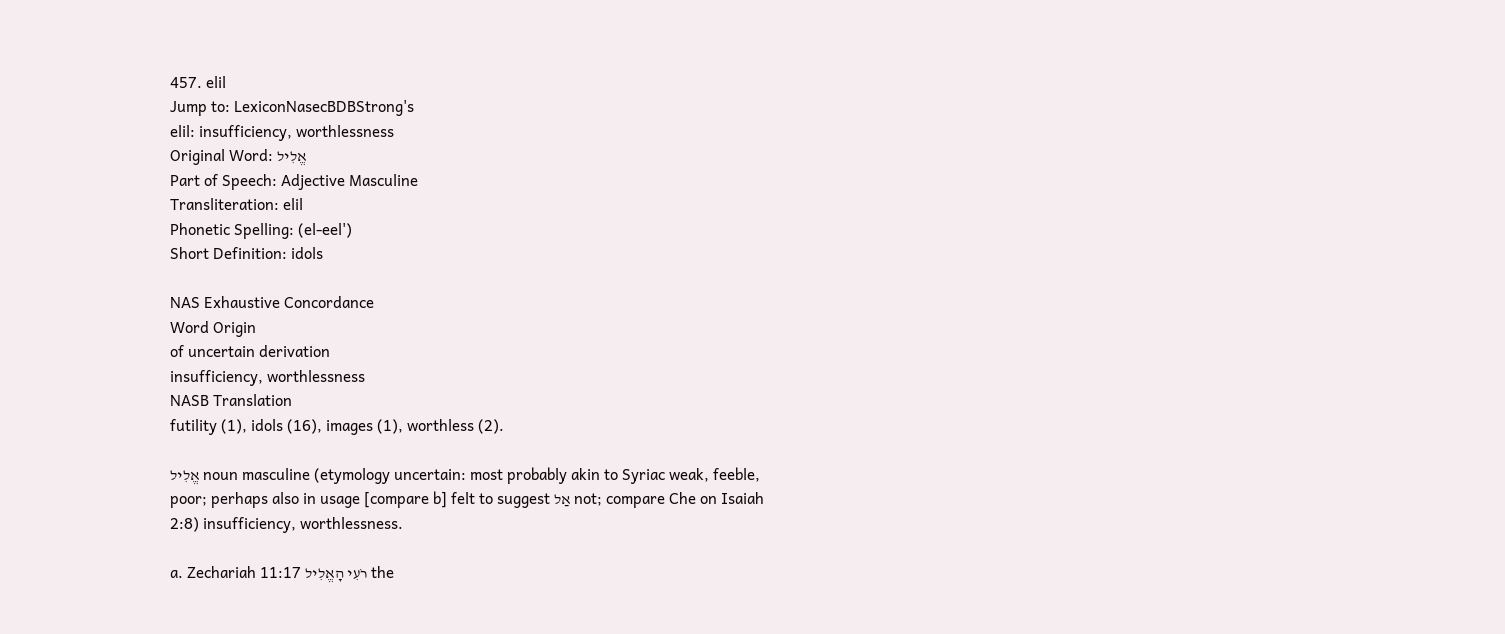457. elil
Jump to: LexiconNasecBDBStrong's
elil: insufficiency, worthlessness
Original Word: אֱלִיל
Part of Speech: Adjective Masculine
Transliteration: elil
Phonetic Spelling: (el-eel')
Short Definition: idols

NAS Exhaustive Concordance
Word Origin
of uncertain derivation
insufficiency, worthlessness
NASB Translation
futility (1), idols (16), images (1), worthless (2).

אֱלִיל noun masculine (etymology uncertain: most probably akin to Syriac weak, feeble, poor; perhaps also in usage [compare b] felt to suggest אַל not; compare Che on Isaiah 2:8) insufficiency, worthlessness.

a. Zechariah 11:17 רֹעִי הָאֱלִיל the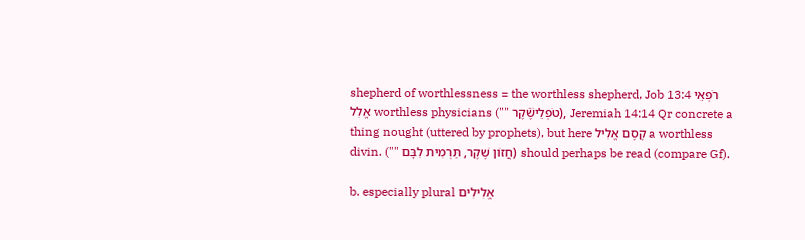shepherd of worthlessness = the worthless shepherd, Job 13:4 רֹפְאֵי אֱלִל worthless physicians ("" טֹפְלֵישֶֿׁקֶר), Jeremiah 14:14 Qr concrete a thing nought (uttered by prophets), but here קֶסֶם אֱלִיל a worthless divin. ("" חֲזוֺן שֶׁקֶר, תַּרְמִית לִבָּם) should perhaps be read (compare Gf).

b. especially plural אֱלִילִים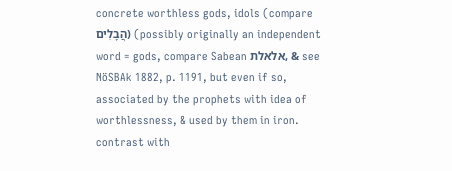concrete worthless gods, idols (compare הֲבָלִים) (possibly originally an independent word = gods, compare Sabean אלאלת, & see NöSBAk 1882, p. 1191, but even if so, associated by the prophets with idea of worthlessness, & used by them in iron. contrast with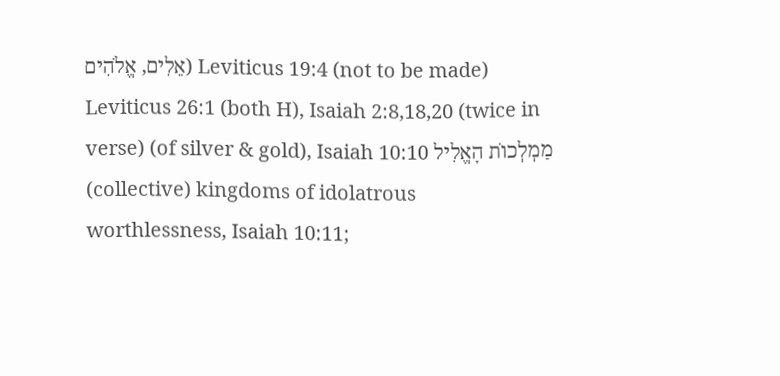אֵלִים, אֱלֹהִים) Leviticus 19:4 (not to be made) Leviticus 26:1 (both H), Isaiah 2:8,18,20 (twice in verse) (of silver & gold), Isaiah 10:10 מַמְלְכוֺת הָאֱלִיל (collective) kingdoms of idolatrous worthlessness, Isaiah 10:11;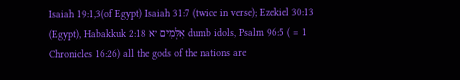Isaiah 19:1,3(of Egypt) Isaiah 31:7 (twice in verse); Ezekiel 30:13 (Egypt), Habakkuk 2:18 אִלְּמִים ׳א dumb idols, Psalm 96:5 ( = 1 Chronicles 16:26) all the gods of the nations are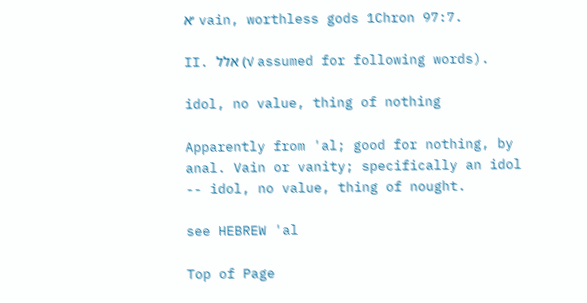׳א vain, worthless gods 1Chron 97:7.

II. אלל (√ assumed for following words).

idol, no value, thing of nothing

Apparently from 'al; good for nothing, by anal. Vain or vanity; specifically an idol -- idol, no value, thing of nought.

see HEBREW 'al

Top of Page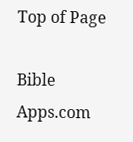Top of Page

Bible Apps.com